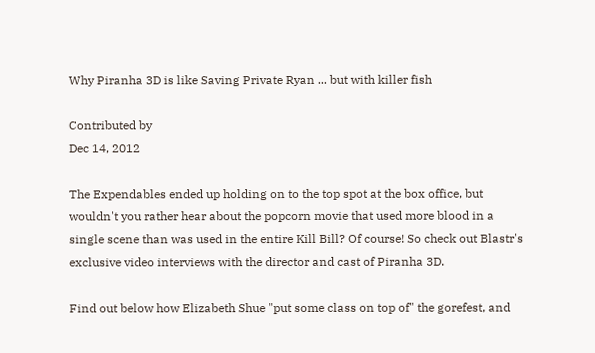Why Piranha 3D is like Saving Private Ryan ... but with killer fish

Contributed by
Dec 14, 2012

The Expendables ended up holding on to the top spot at the box office, but wouldn't you rather hear about the popcorn movie that used more blood in a single scene than was used in the entire Kill Bill? Of course! So check out Blastr's exclusive video interviews with the director and cast of Piranha 3D.

Find out below how Elizabeth Shue "put some class on top of" the gorefest, and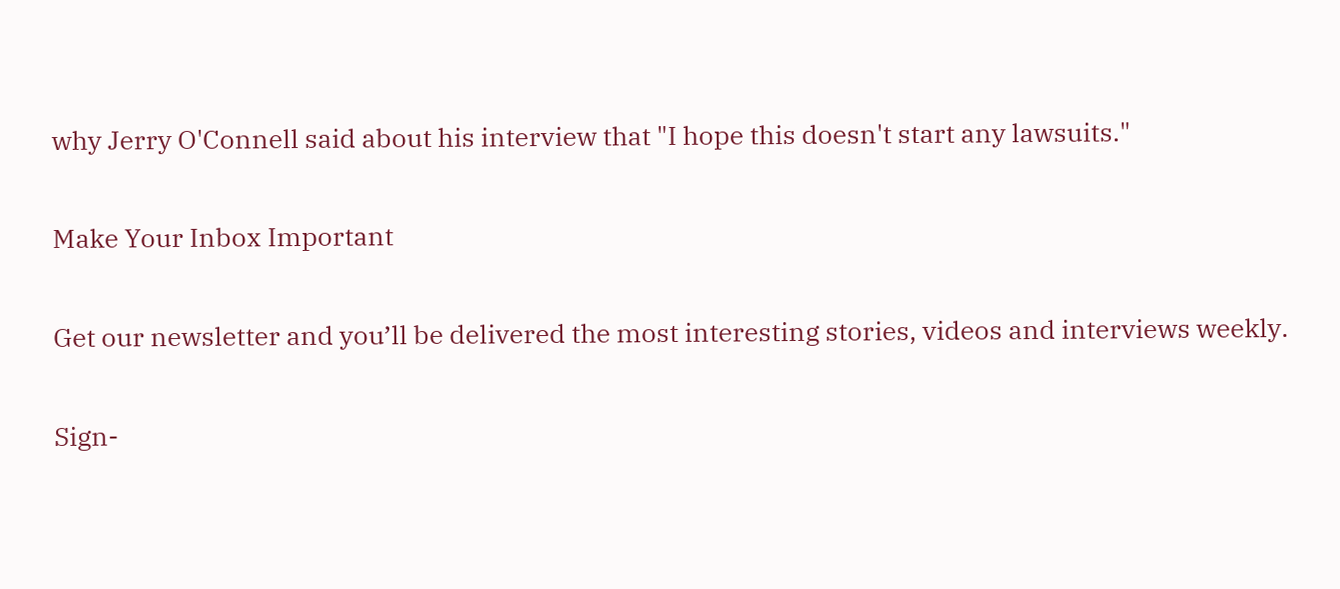why Jerry O'Connell said about his interview that "I hope this doesn't start any lawsuits."

Make Your Inbox Important

Get our newsletter and you’ll be delivered the most interesting stories, videos and interviews weekly.

Sign-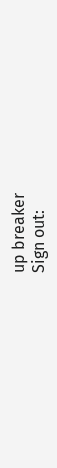up breaker
Sign out: